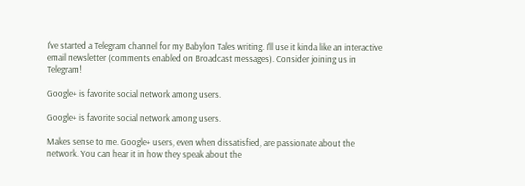I've started a Telegram channel for my Babylon Tales writing. I'll use it kinda like an interactive email newsletter (comments enabled on Broadcast messages). Consider joining us in Telegram!

Google+ is favorite social network among users.

Google+ is favorite social network among users.

Makes sense to me. Google+ users, even when dissatisfied, are passionate about the network. You can hear it in how they speak about the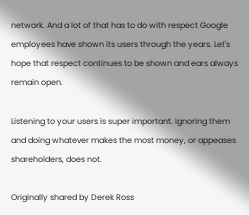network. And a lot of that has to do with respect Google employees have shown its users through the years. Let's hope that respect continues to be shown and ears always remain open.

Listening to your users is super important. Ignoring them and doing whatever makes the most money, or appeases shareholders, does not.

Originally shared by Derek Ross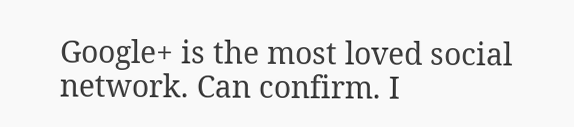Google+ is the most loved social network. Can confirm. I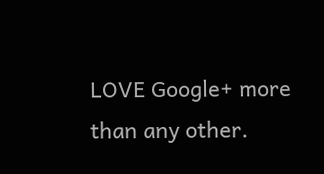LOVE Google+ more than any other.